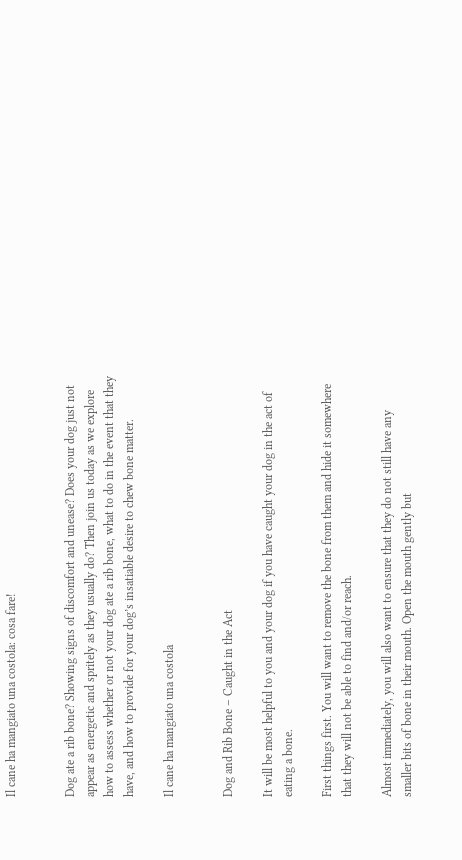Il cane ha mangiato una costola: cosa fare!


Dog ate a rib bone? Showing signs of discomfort and unease? Does your dog just not appear as energetic and spritely as they usually do? Then join us today as we explore how to assess whether or not your dog ate a rib bone, what to do in the event that they have, and how to provide for your dog’s insatiable desire to chew bone matter.

Il cane ha mangiato una costola


Dog and Rib Bone – Caught in the Act

It will be most helpful to you and your dog if you have caught your dog in the act of eating a bone.

First things first. You will want to remove the bone from them and hide it somewhere that they will not be able to find and/or reach.

Almost immediately, you will also want to ensure that they do not still have any smaller bits of bone in their mouth. Open the mouth gently but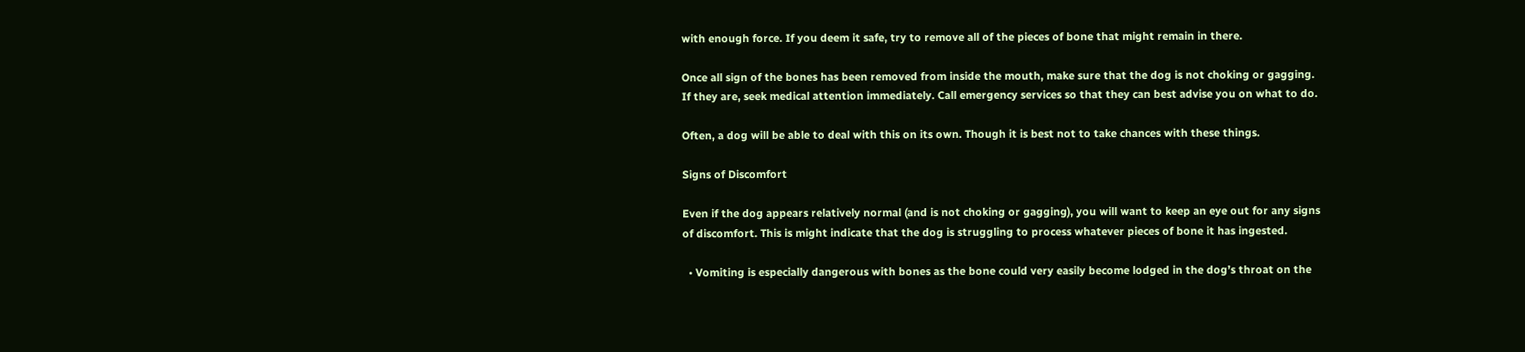with enough force. If you deem it safe, try to remove all of the pieces of bone that might remain in there.

Once all sign of the bones has been removed from inside the mouth, make sure that the dog is not choking or gagging. If they are, seek medical attention immediately. Call emergency services so that they can best advise you on what to do.

Often, a dog will be able to deal with this on its own. Though it is best not to take chances with these things.

Signs of Discomfort

Even if the dog appears relatively normal (and is not choking or gagging), you will want to keep an eye out for any signs of discomfort. This is might indicate that the dog is struggling to process whatever pieces of bone it has ingested.

  • Vomiting is especially dangerous with bones as the bone could very easily become lodged in the dog’s throat on the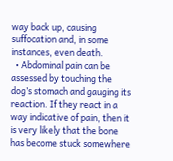way back up, causing suffocation and, in some instances, even death.
  • Abdominal pain can be assessed by touching the dog’s stomach and gauging its reaction. If they react in a way indicative of pain, then it is very likely that the bone has become stuck somewhere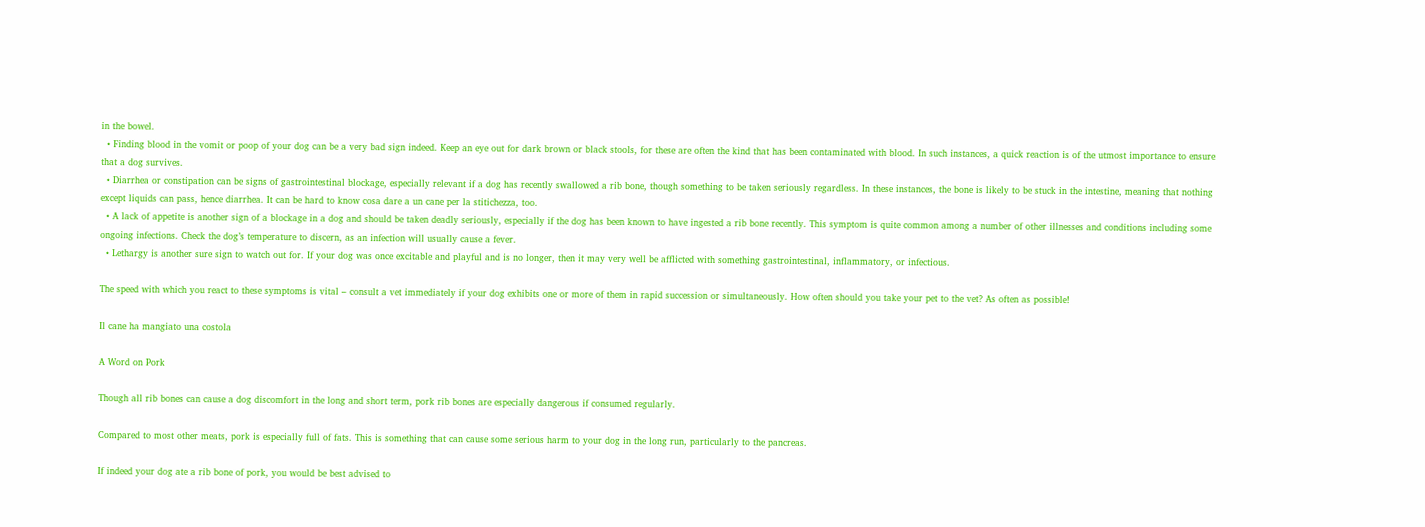in the bowel.
  • Finding blood in the vomit or poop of your dog can be a very bad sign indeed. Keep an eye out for dark brown or black stools, for these are often the kind that has been contaminated with blood. In such instances, a quick reaction is of the utmost importance to ensure that a dog survives.
  • Diarrhea or constipation can be signs of gastrointestinal blockage, especially relevant if a dog has recently swallowed a rib bone, though something to be taken seriously regardless. In these instances, the bone is likely to be stuck in the intestine, meaning that nothing except liquids can pass, hence diarrhea. It can be hard to know cosa dare a un cane per la stitichezza, too.
  • A lack of appetite is another sign of a blockage in a dog and should be taken deadly seriously, especially if the dog has been known to have ingested a rib bone recently. This symptom is quite common among a number of other illnesses and conditions including some ongoing infections. Check the dog’s temperature to discern, as an infection will usually cause a fever.
  • Lethargy is another sure sign to watch out for. If your dog was once excitable and playful and is no longer, then it may very well be afflicted with something gastrointestinal, inflammatory, or infectious.

The speed with which you react to these symptoms is vital – consult a vet immediately if your dog exhibits one or more of them in rapid succession or simultaneously. How often should you take your pet to the vet? As often as possible!

Il cane ha mangiato una costola

A Word on Pork

Though all rib bones can cause a dog discomfort in the long and short term, pork rib bones are especially dangerous if consumed regularly.

Compared to most other meats, pork is especially full of fats. This is something that can cause some serious harm to your dog in the long run, particularly to the pancreas.

If indeed your dog ate a rib bone of pork, you would be best advised to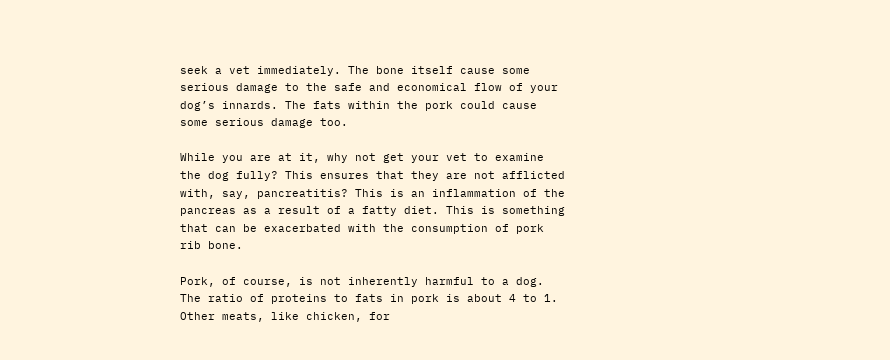seek a vet immediately. The bone itself cause some serious damage to the safe and economical flow of your dog’s innards. The fats within the pork could cause some serious damage too.

While you are at it, why not get your vet to examine the dog fully? This ensures that they are not afflicted with, say, pancreatitis? This is an inflammation of the pancreas as a result of a fatty diet. This is something that can be exacerbated with the consumption of pork rib bone.

Pork, of course, is not inherently harmful to a dog. The ratio of proteins to fats in pork is about 4 to 1. Other meats, like chicken, for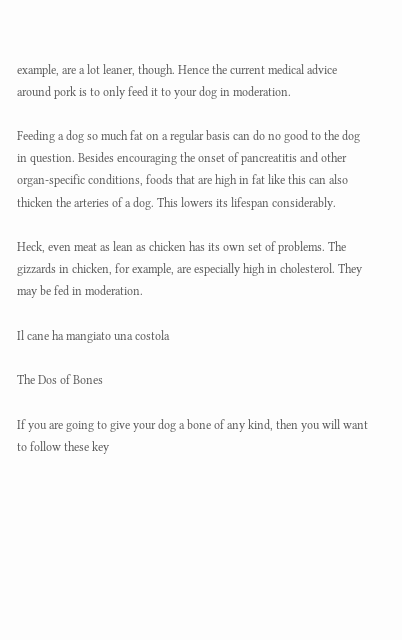example, are a lot leaner, though. Hence the current medical advice around pork is to only feed it to your dog in moderation.

Feeding a dog so much fat on a regular basis can do no good to the dog in question. Besides encouraging the onset of pancreatitis and other organ-specific conditions, foods that are high in fat like this can also thicken the arteries of a dog. This lowers its lifespan considerably.

Heck, even meat as lean as chicken has its own set of problems. The gizzards in chicken, for example, are especially high in cholesterol. They may be fed in moderation.

Il cane ha mangiato una costola

The Dos of Bones

If you are going to give your dog a bone of any kind, then you will want to follow these key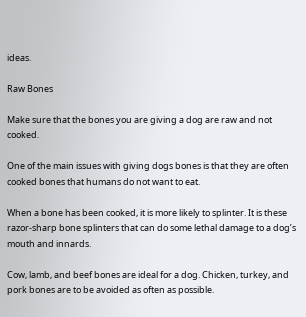ideas.

Raw Bones

Make sure that the bones you are giving a dog are raw and not cooked.

One of the main issues with giving dogs bones is that they are often cooked bones that humans do not want to eat.

When a bone has been cooked, it is more likely to splinter. It is these razor-sharp bone splinters that can do some lethal damage to a dog’s mouth and innards.

Cow, lamb, and beef bones are ideal for a dog. Chicken, turkey, and pork bones are to be avoided as often as possible.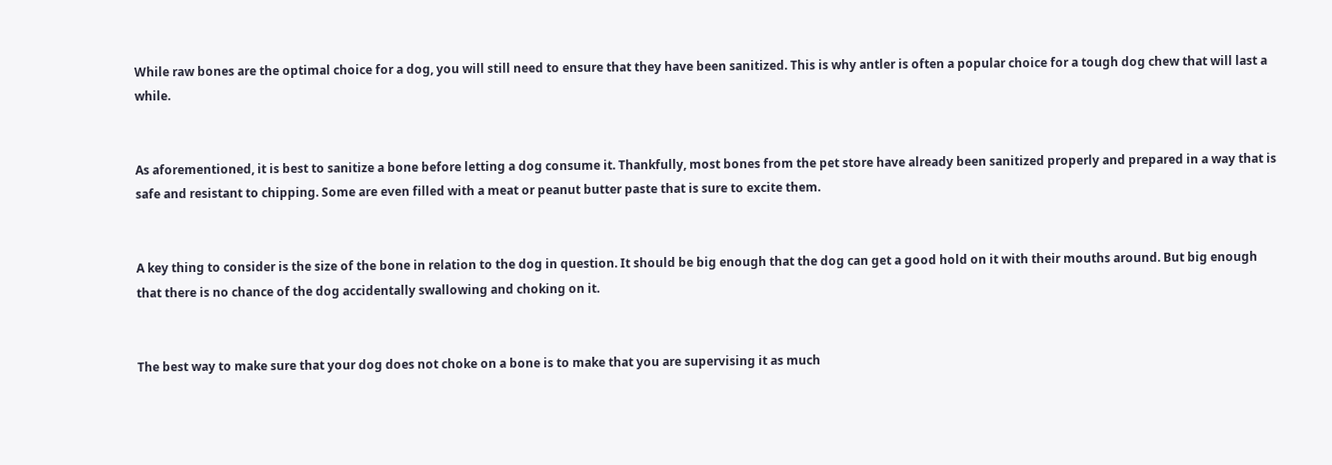While raw bones are the optimal choice for a dog, you will still need to ensure that they have been sanitized. This is why antler is often a popular choice for a tough dog chew that will last a while.


As aforementioned, it is best to sanitize a bone before letting a dog consume it. Thankfully, most bones from the pet store have already been sanitized properly and prepared in a way that is safe and resistant to chipping. Some are even filled with a meat or peanut butter paste that is sure to excite them.


A key thing to consider is the size of the bone in relation to the dog in question. It should be big enough that the dog can get a good hold on it with their mouths around. But big enough that there is no chance of the dog accidentally swallowing and choking on it.


The best way to make sure that your dog does not choke on a bone is to make that you are supervising it as much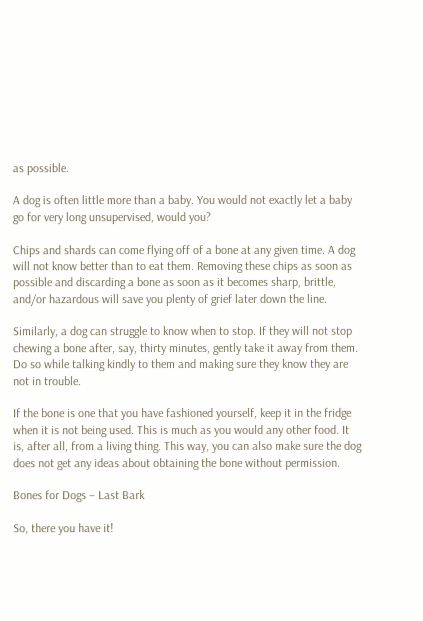as possible.

A dog is often little more than a baby. You would not exactly let a baby go for very long unsupervised, would you?

Chips and shards can come flying off of a bone at any given time. A dog will not know better than to eat them. Removing these chips as soon as possible and discarding a bone as soon as it becomes sharp, brittle, and/or hazardous will save you plenty of grief later down the line.

Similarly, a dog can struggle to know when to stop. If they will not stop chewing a bone after, say, thirty minutes, gently take it away from them. Do so while talking kindly to them and making sure they know they are not in trouble.

If the bone is one that you have fashioned yourself, keep it in the fridge when it is not being used. This is much as you would any other food. It is, after all, from a living thing. This way, you can also make sure the dog does not get any ideas about obtaining the bone without permission.

Bones for Dogs – Last Bark

So, there you have it!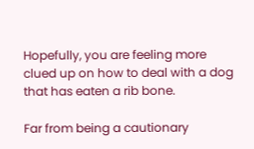Hopefully, you are feeling more clued up on how to deal with a dog that has eaten a rib bone.

Far from being a cautionary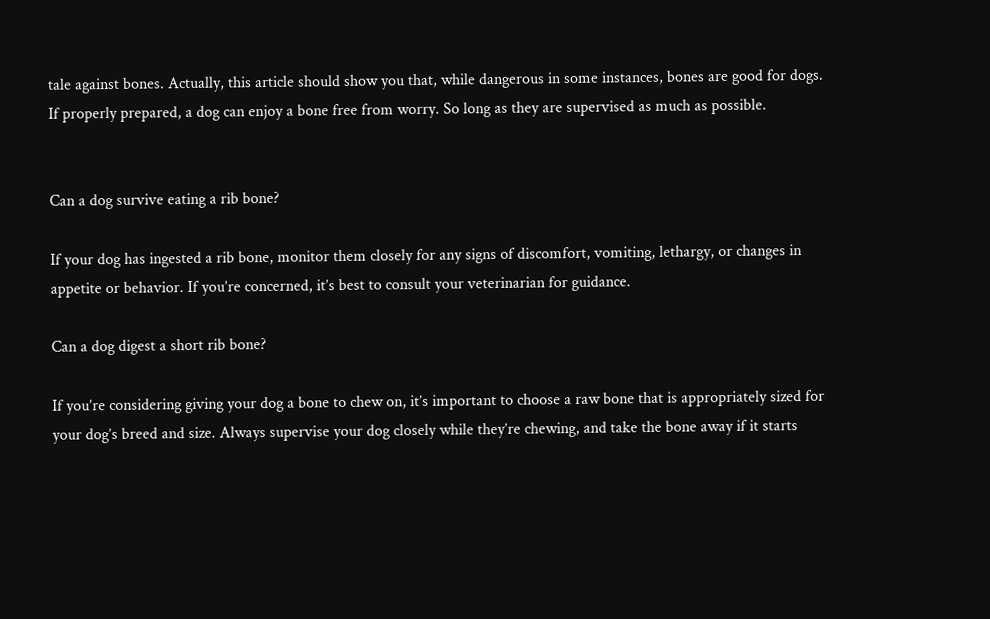tale against bones. Actually, this article should show you that, while dangerous in some instances, bones are good for dogs. If properly prepared, a dog can enjoy a bone free from worry. So long as they are supervised as much as possible.


Can a dog survive eating a rib bone?

If your dog has ingested a rib bone, monitor them closely for any signs of discomfort, vomiting, lethargy, or changes in appetite or behavior. If you’re concerned, it’s best to consult your veterinarian for guidance.

Can a dog digest a short rib bone?

If you’re considering giving your dog a bone to chew on, it’s important to choose a raw bone that is appropriately sized for your dog’s breed and size. Always supervise your dog closely while they’re chewing, and take the bone away if it starts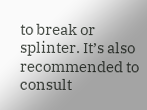to break or splinter. It’s also recommended to consult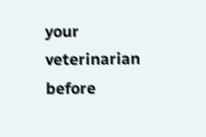your veterinarian before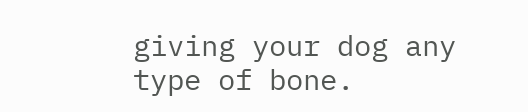giving your dog any type of bone.